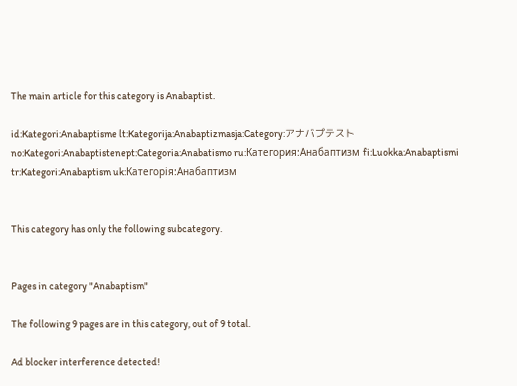The main article for this category is Anabaptist.

id:Kategori:Anabaptisme lt:Kategorija:Anabaptizmasja:Category:アナバプテスト no:Kategori:Anabaptistenept:Categoria:Anabatismo ru:Категория:Анабаптизм fi:Luokka:Anabaptismi tr:Kategori:Anabaptism uk:Категорія:Анабаптизм


This category has only the following subcategory.


Pages in category "Anabaptism"

The following 9 pages are in this category, out of 9 total.

Ad blocker interference detected!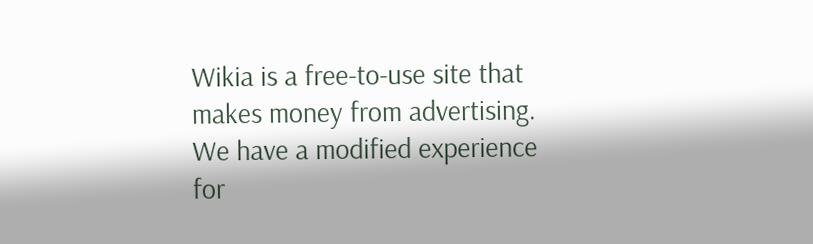Wikia is a free-to-use site that makes money from advertising. We have a modified experience for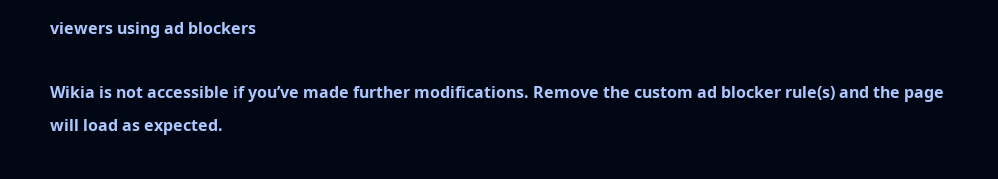viewers using ad blockers

Wikia is not accessible if you’ve made further modifications. Remove the custom ad blocker rule(s) and the page will load as expected.